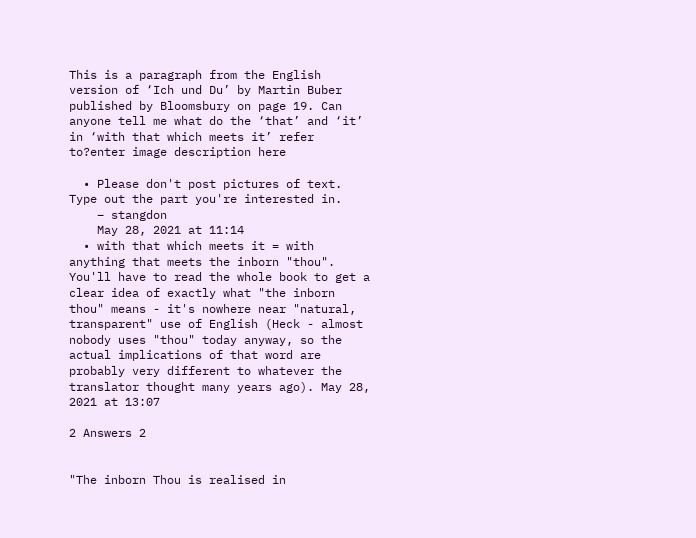This is a paragraph from the English version of ‘Ich und Du’ by Martin Buber published by Bloomsbury on page 19. Can anyone tell me what do the ‘that’ and ‘it’ in ‘with that which meets it’ refer to?enter image description here

  • Please don't post pictures of text. Type out the part you're interested in.
    – stangdon
    May 28, 2021 at 11:14
  • with that which meets it = with anything that meets the inborn "thou". You'll have to read the whole book to get a clear idea of exactly what "the inborn thou" means - it's nowhere near "natural, transparent" use of English (Heck - almost nobody uses "thou" today anyway, so the actual implications of that word are probably very different to whatever the translator thought many years ago). May 28, 2021 at 13:07

2 Answers 2


"The inborn Thou is realised in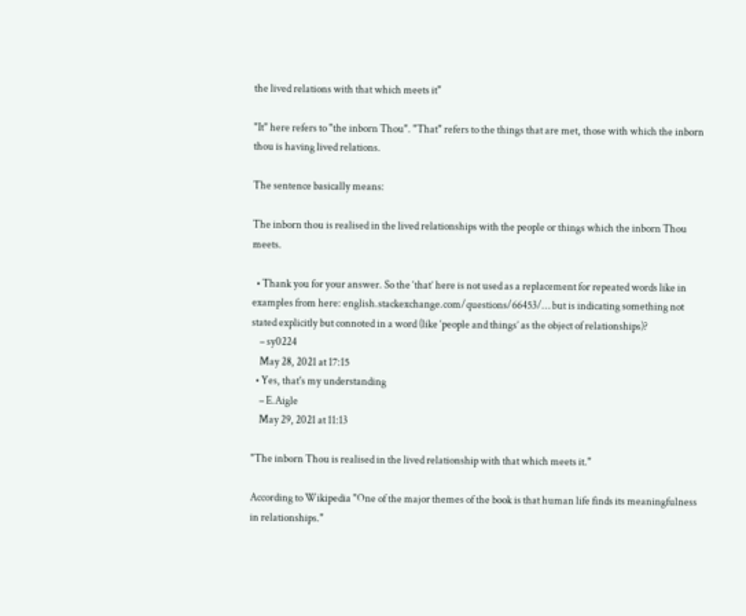the lived relations with that which meets it"

"It" here refers to "the inborn Thou". "That" refers to the things that are met, those with which the inborn thou is having lived relations.

The sentence basically means:

The inborn thou is realised in the lived relationships with the people or things which the inborn Thou meets.

  • Thank you for your answer. So the ‘that’ here is not used as a replacement for repeated words like in examples from here: english.stackexchange.com/questions/66453/… but is indicating something not stated explicitly but connoted in a word (like ‘people and things’ as the object of relationships)?
    – sy0224
    May 28, 2021 at 17:15
  • Yes, that's my understanding
    – E.Aigle
    May 29, 2021 at 11:13

"The inborn Thou is realised in the lived relationship with that which meets it."

According to Wikipedia "One of the major themes of the book is that human life finds its meaningfulness in relationships."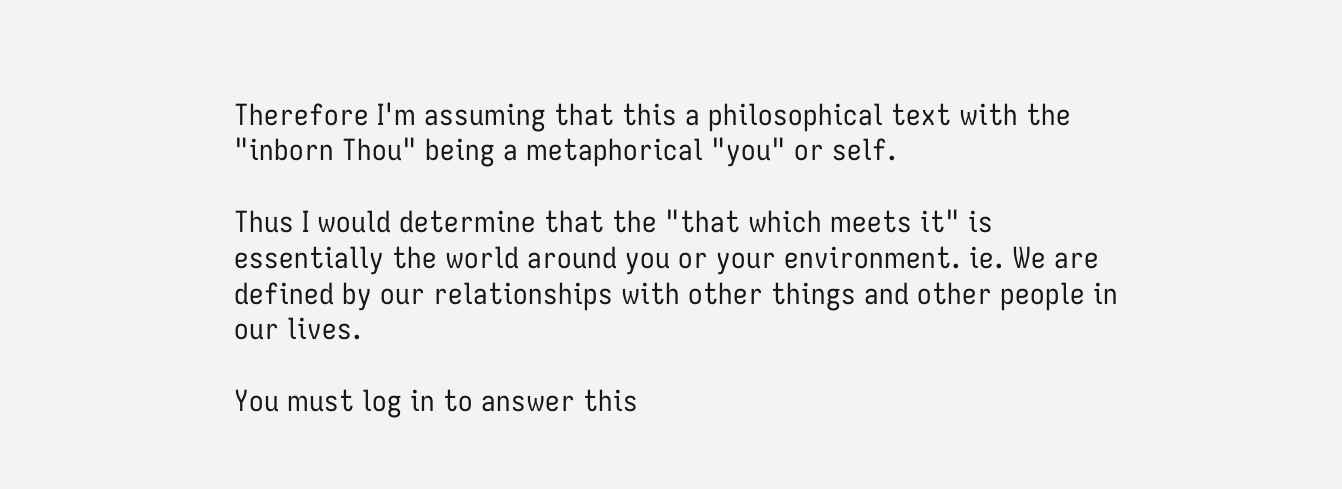Therefore I'm assuming that this a philosophical text with the "inborn Thou" being a metaphorical "you" or self.

Thus I would determine that the "that which meets it" is essentially the world around you or your environment. ie. We are defined by our relationships with other things and other people in our lives.

You must log in to answer this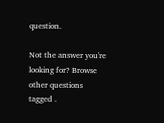question.

Not the answer you're looking for? Browse other questions tagged .